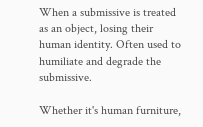When a submissive is treated as an object, losing their human identity. Often used to humiliate and degrade the submissive.

Whether it's human furniture,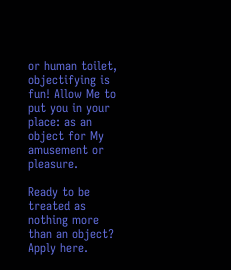or human toilet, objectifying is fun! Allow Me to put you in your place: as an object for My amusement or pleasure.

Ready to be treated as nothing more than an object? Apply here.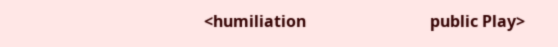<humiliation                               public Play>